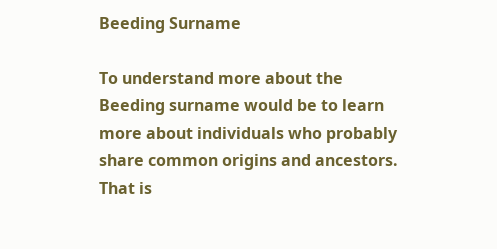Beeding Surname

To understand more about the Beeding surname would be to learn more about individuals who probably share common origins and ancestors. That is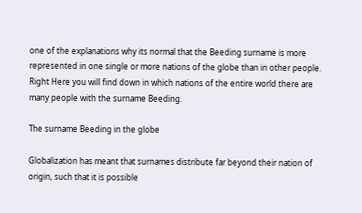one of the explanations why its normal that the Beeding surname is more represented in one single or more nations of the globe than in other people. Right Here you will find down in which nations of the entire world there are many people with the surname Beeding.

The surname Beeding in the globe

Globalization has meant that surnames distribute far beyond their nation of origin, such that it is possible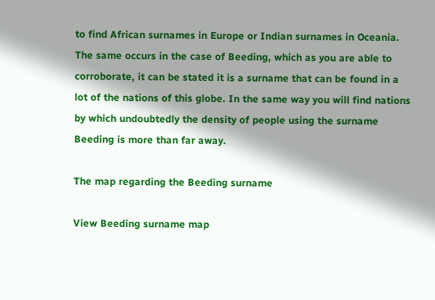to find African surnames in Europe or Indian surnames in Oceania. The same occurs in the case of Beeding, which as you are able to corroborate, it can be stated it is a surname that can be found in a lot of the nations of this globe. In the same way you will find nations by which undoubtedly the density of people using the surname Beeding is more than far away.

The map regarding the Beeding surname

View Beeding surname map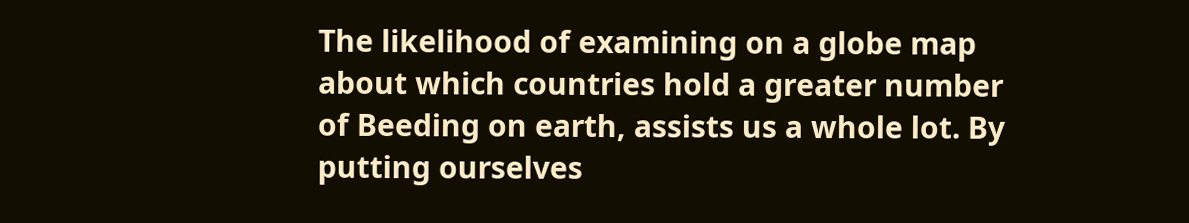The likelihood of examining on a globe map about which countries hold a greater number of Beeding on earth, assists us a whole lot. By putting ourselves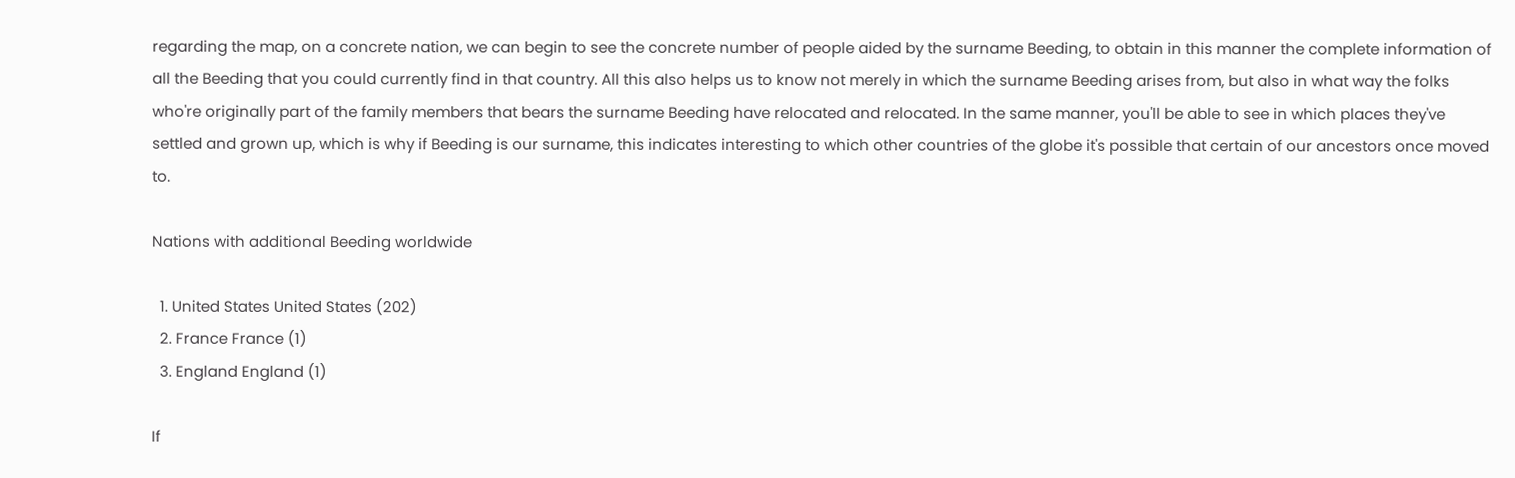regarding the map, on a concrete nation, we can begin to see the concrete number of people aided by the surname Beeding, to obtain in this manner the complete information of all the Beeding that you could currently find in that country. All this also helps us to know not merely in which the surname Beeding arises from, but also in what way the folks who're originally part of the family members that bears the surname Beeding have relocated and relocated. In the same manner, you'll be able to see in which places they've settled and grown up, which is why if Beeding is our surname, this indicates interesting to which other countries of the globe it's possible that certain of our ancestors once moved to.

Nations with additional Beeding worldwide

  1. United States United States (202)
  2. France France (1)
  3. England England (1)

If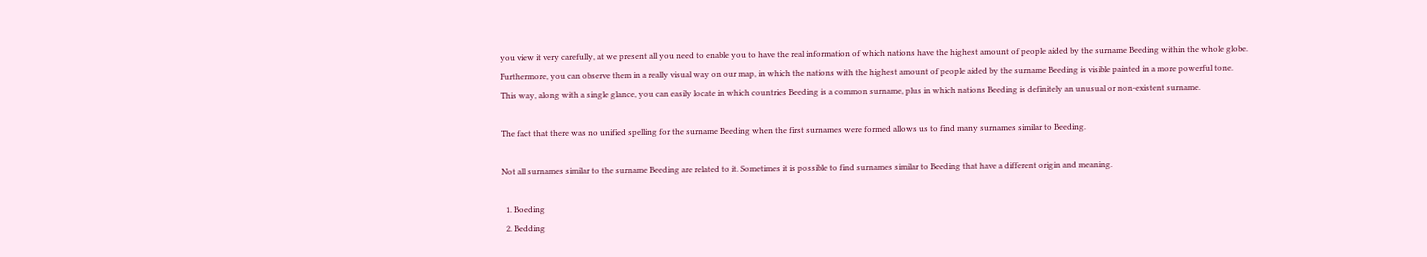you view it very carefully, at we present all you need to enable you to have the real information of which nations have the highest amount of people aided by the surname Beeding within the whole globe. Furthermore, you can observe them in a really visual way on our map, in which the nations with the highest amount of people aided by the surname Beeding is visible painted in a more powerful tone. This way, along with a single glance, you can easily locate in which countries Beeding is a common surname, plus in which nations Beeding is definitely an unusual or non-existent surname.

The fact that there was no unified spelling for the surname Beeding when the first surnames were formed allows us to find many surnames similar to Beeding.

Not all surnames similar to the surname Beeding are related to it. Sometimes it is possible to find surnames similar to Beeding that have a different origin and meaning.

  1. Boeding
  2. Bedding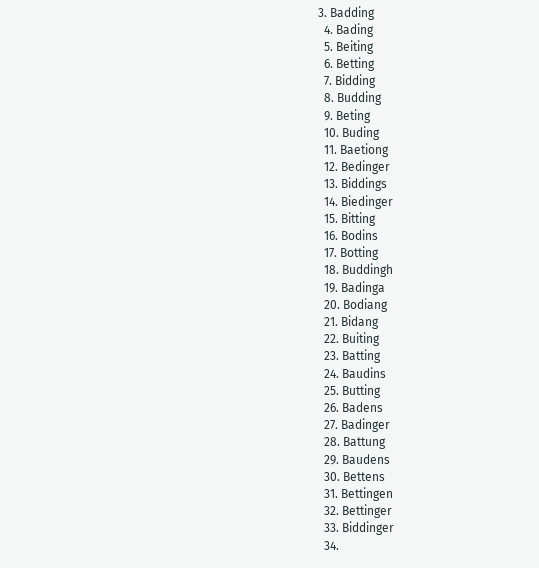3. Badding
  4. Bading
  5. Beiting
  6. Betting
  7. Bidding
  8. Budding
  9. Beting
  10. Buding
  11. Baetiong
  12. Bedinger
  13. Biddings
  14. Biedinger
  15. Bitting
  16. Bodins
  17. Botting
  18. Buddingh
  19. Badinga
  20. Bodiang
  21. Bidang
  22. Buiting
  23. Batting
  24. Baudins
  25. Butting
  26. Badens
  27. Badinger
  28. Battung
  29. Baudens
  30. Bettens
  31. Bettingen
  32. Bettinger
  33. Biddinger
  34.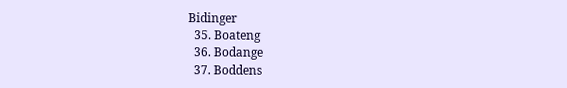Bidinger
  35. Boateng
  36. Bodange
  37. Boddens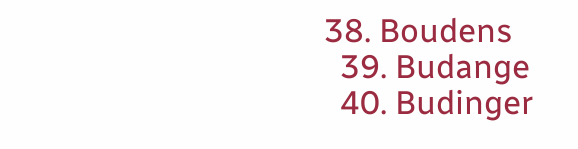38. Boudens
  39. Budange
  40. Budinger